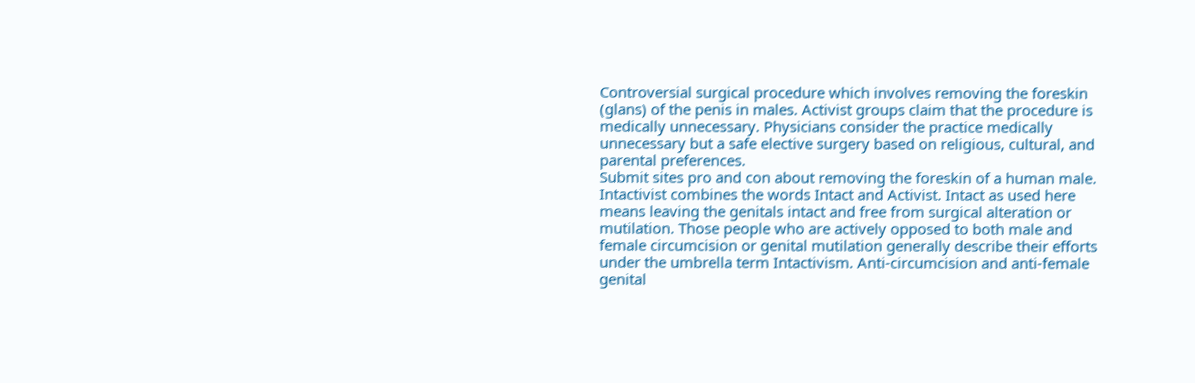Controversial surgical procedure which involves removing the foreskin (glans) of the penis in males. Activist groups claim that the procedure is medically unnecessary. Physicians consider the practice medically unnecessary but a safe elective surgery based on religious, cultural, and parental preferences.
Submit sites pro and con about removing the foreskin of a human male.
Intactivist combines the words Intact and Activist. Intact as used here means leaving the genitals intact and free from surgical alteration or mutilation. Those people who are actively opposed to both male and female circumcision or genital mutilation generally describe their efforts under the umbrella term Intactivism. Anti-circumcision and anti-female genital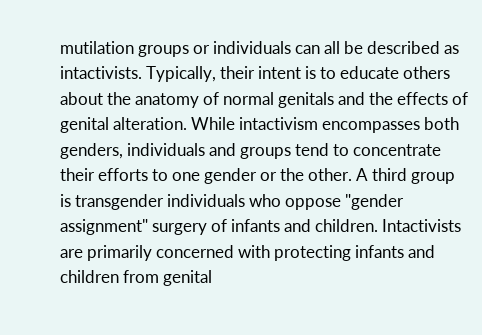mutilation groups or individuals can all be described as intactivists. Typically, their intent is to educate others about the anatomy of normal genitals and the effects of genital alteration. While intactivism encompasses both genders, individuals and groups tend to concentrate their efforts to one gender or the other. A third group is transgender individuals who oppose "gender assignment" surgery of infants and children. Intactivists are primarily concerned with protecting infants and children from genital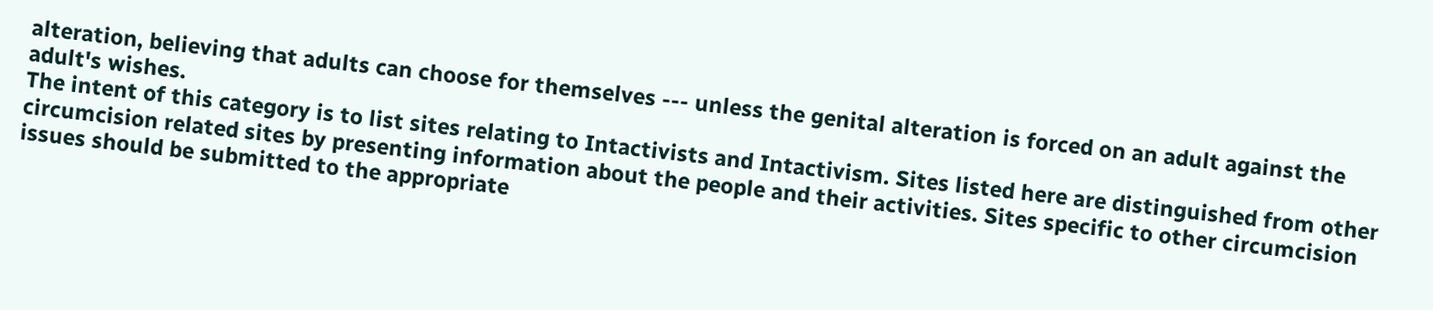alteration, believing that adults can choose for themselves --- unless the genital alteration is forced on an adult against the adult's wishes.
The intent of this category is to list sites relating to Intactivists and Intactivism. Sites listed here are distinguished from other circumcision related sites by presenting information about the people and their activities. Sites specific to other circumcision issues should be submitted to the appropriate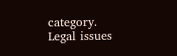category.
Legal issues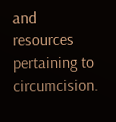and resources pertaining to circumcision.